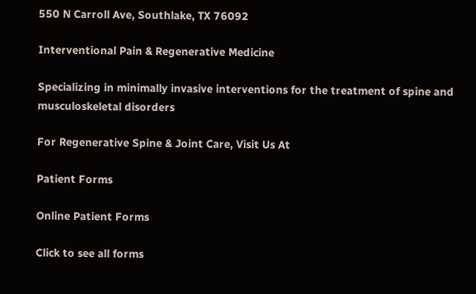550 N Carroll Ave, Southlake, TX 76092

Interventional Pain & Regenerative Medicine

Specializing in minimally invasive interventions for the treatment of spine and musculoskeletal disorders

For Regenerative Spine & Joint Care, Visit Us At

Patient Forms

Online Patient Forms

Click to see all forms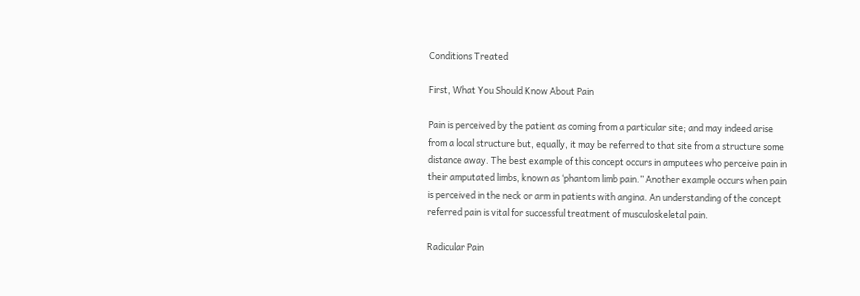Conditions Treated

First, What You Should Know About Pain

Pain is perceived by the patient as coming from a particular site; and may indeed arise from a local structure but, equally, it may be referred to that site from a structure some distance away. The best example of this concept occurs in amputees who perceive pain in their amputated limbs, known as ‘phantom limb pain.” Another example occurs when pain is perceived in the neck or arm in patients with angina. An understanding of the concept referred pain is vital for successful treatment of musculoskeletal pain.

Radicular Pain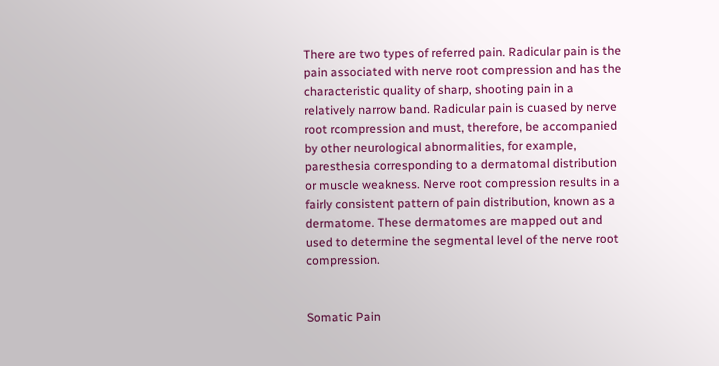There are two types of referred pain. Radicular pain is the pain associated with nerve root compression and has the characteristic quality of sharp, shooting pain in a relatively narrow band. Radicular pain is cuased by nerve root rcompression and must, therefore, be accompanied by other neurological abnormalities, for example, paresthesia corresponding to a dermatomal distribution or muscle weakness. Nerve root compression results in a fairly consistent pattern of pain distribution, known as a dermatome. These dermatomes are mapped out and used to determine the segmental level of the nerve root compression.


Somatic Pain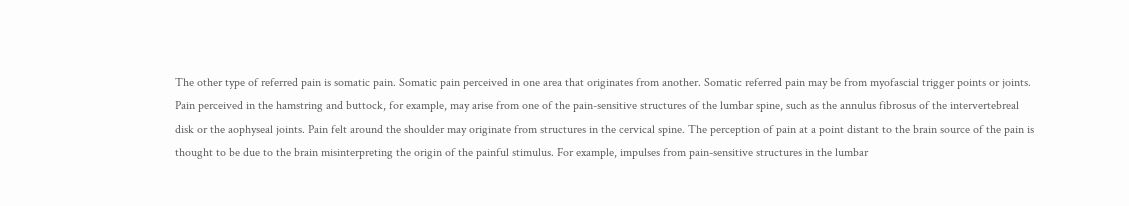The other type of referred pain is somatic pain. Somatic pain perceived in one area that originates from another. Somatic referred pain may be from myofascial trigger points or joints. Pain perceived in the hamstring and buttock, for example, may arise from one of the pain-sensitive structures of the lumbar spine, such as the annulus fibrosus of the intervertebreal disk or the aophyseal joints. Pain felt around the shoulder may originate from structures in the cervical spine. The perception of pain at a point distant to the brain source of the pain is thought to be due to the brain misinterpreting the origin of the painful stimulus. For example, impulses from pain-sensitive structures in the lumbar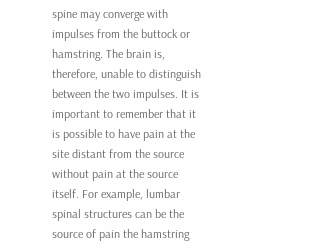spine may converge with impulses from the buttock or hamstring. The brain is, therefore, unable to distinguish between the two impulses. It is important to remember that it is possible to have pain at the site distant from the source without pain at the source itself. For example, lumbar spinal structures can be the source of pain the hamstring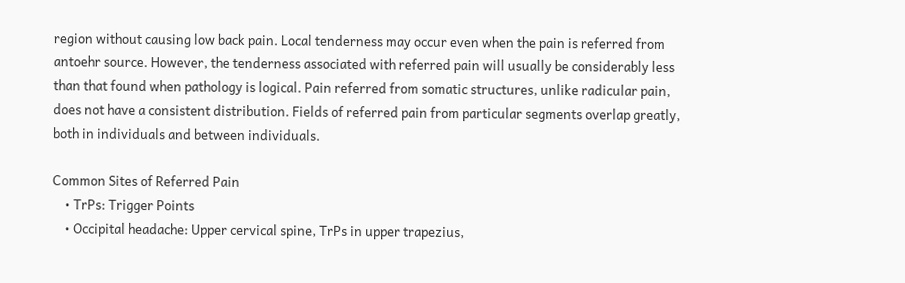region without causing low back pain. Local tenderness may occur even when the pain is referred from antoehr source. However, the tenderness associated with referred pain will usually be considerably less than that found when pathology is logical. Pain referred from somatic structures, unlike radicular pain, does not have a consistent distribution. Fields of referred pain from particular segments overlap greatly, both in individuals and between individuals.

Common Sites of Referred Pain
    • TrPs: Trigger Points
    • Occipital headache: Upper cervical spine, TrPs in upper trapezius,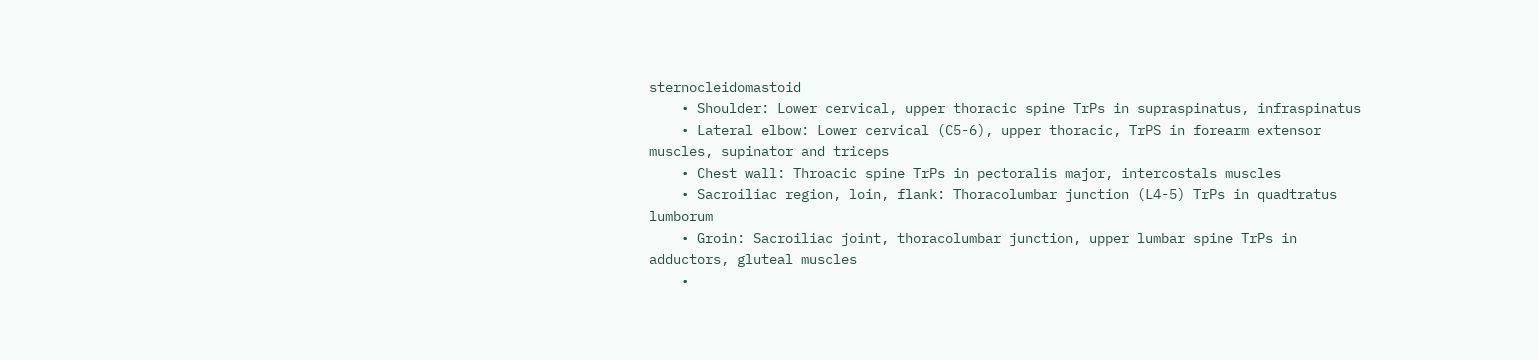sternocleidomastoid
    • Shoulder: Lower cervical, upper thoracic spine TrPs in supraspinatus, infraspinatus
    • Lateral elbow: Lower cervical (C5-6), upper thoracic, TrPS in forearm extensor muscles, supinator and triceps
    • Chest wall: Throacic spine TrPs in pectoralis major, intercostals muscles
    • Sacroiliac region, loin, flank: Thoracolumbar junction (L4-5) TrPs in quadtratus lumborum
    • Groin: Sacroiliac joint, thoracolumbar junction, upper lumbar spine TrPs in adductors, gluteal muscles
    •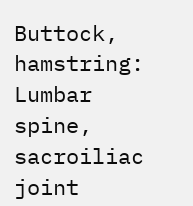Buttock, hamstring: Lumbar spine, sacroiliac joint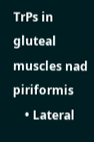TrPs in gluteal muscles nad piriformis
    • Lateral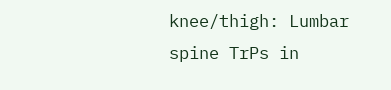knee/thigh: Lumbar spine TrPs in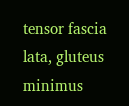tensor fascia lata, gluteus minimus